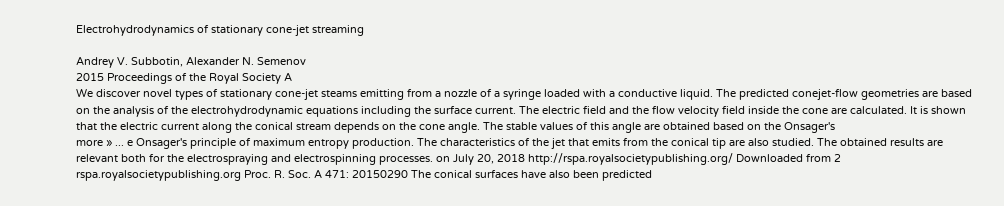Electrohydrodynamics of stationary cone-jet streaming

Andrey V. Subbotin, Alexander N. Semenov
2015 Proceedings of the Royal Society A
We discover novel types of stationary cone-jet steams emitting from a nozzle of a syringe loaded with a conductive liquid. The predicted conejet-flow geometries are based on the analysis of the electrohydrodynamic equations including the surface current. The electric field and the flow velocity field inside the cone are calculated. It is shown that the electric current along the conical stream depends on the cone angle. The stable values of this angle are obtained based on the Onsager's
more » ... e Onsager's principle of maximum entropy production. The characteristics of the jet that emits from the conical tip are also studied. The obtained results are relevant both for the electrospraying and electrospinning processes. on July 20, 2018 http://rspa.royalsocietypublishing.org/ Downloaded from 2 rspa.royalsocietypublishing.org Proc. R. Soc. A 471: 20150290 The conical surfaces have also been predicted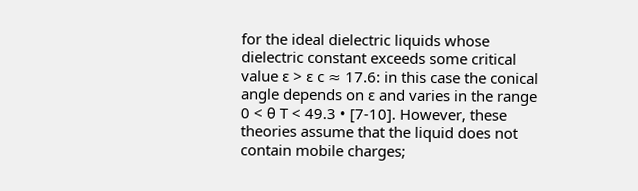for the ideal dielectric liquids whose dielectric constant exceeds some critical value ε > ε c ≈ 17.6: in this case the conical angle depends on ε and varies in the range 0 < θ T < 49.3 • [7-10]. However, these theories assume that the liquid does not contain mobile charges;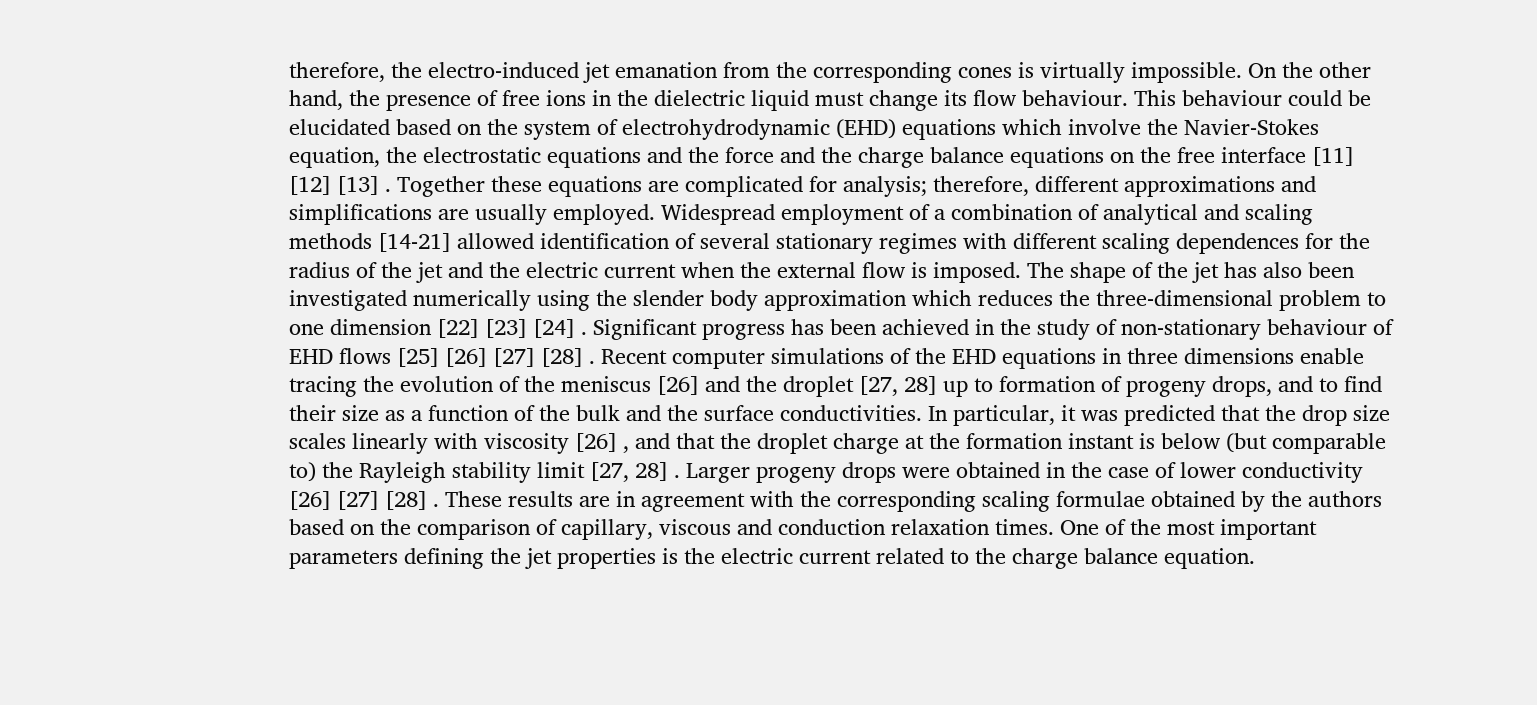therefore, the electro-induced jet emanation from the corresponding cones is virtually impossible. On the other hand, the presence of free ions in the dielectric liquid must change its flow behaviour. This behaviour could be elucidated based on the system of electrohydrodynamic (EHD) equations which involve the Navier-Stokes equation, the electrostatic equations and the force and the charge balance equations on the free interface [11] [12] [13] . Together these equations are complicated for analysis; therefore, different approximations and simplifications are usually employed. Widespread employment of a combination of analytical and scaling methods [14-21] allowed identification of several stationary regimes with different scaling dependences for the radius of the jet and the electric current when the external flow is imposed. The shape of the jet has also been investigated numerically using the slender body approximation which reduces the three-dimensional problem to one dimension [22] [23] [24] . Significant progress has been achieved in the study of non-stationary behaviour of EHD flows [25] [26] [27] [28] . Recent computer simulations of the EHD equations in three dimensions enable tracing the evolution of the meniscus [26] and the droplet [27, 28] up to formation of progeny drops, and to find their size as a function of the bulk and the surface conductivities. In particular, it was predicted that the drop size scales linearly with viscosity [26] , and that the droplet charge at the formation instant is below (but comparable to) the Rayleigh stability limit [27, 28] . Larger progeny drops were obtained in the case of lower conductivity [26] [27] [28] . These results are in agreement with the corresponding scaling formulae obtained by the authors based on the comparison of capillary, viscous and conduction relaxation times. One of the most important parameters defining the jet properties is the electric current related to the charge balance equation.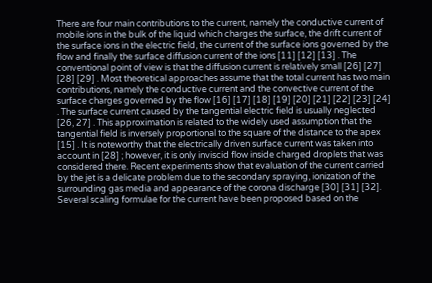There are four main contributions to the current, namely the conductive current of mobile ions in the bulk of the liquid which charges the surface, the drift current of the surface ions in the electric field, the current of the surface ions governed by the flow and finally the surface diffusion current of the ions [11] [12] [13] . The conventional point of view is that the diffusion current is relatively small [26] [27] [28] [29] . Most theoretical approaches assume that the total current has two main contributions, namely the conductive current and the convective current of the surface charges governed by the flow [16] [17] [18] [19] [20] [21] [22] [23] [24] . The surface current caused by the tangential electric field is usually neglected [26, 27] . This approximation is related to the widely used assumption that the tangential field is inversely proportional to the square of the distance to the apex [15] . It is noteworthy that the electrically driven surface current was taken into account in [28] ; however, it is only inviscid flow inside charged droplets that was considered there. Recent experiments show that evaluation of the current carried by the jet is a delicate problem due to the secondary spraying, ionization of the surrounding gas media and appearance of the corona discharge [30] [31] [32]. Several scaling formulae for the current have been proposed based on the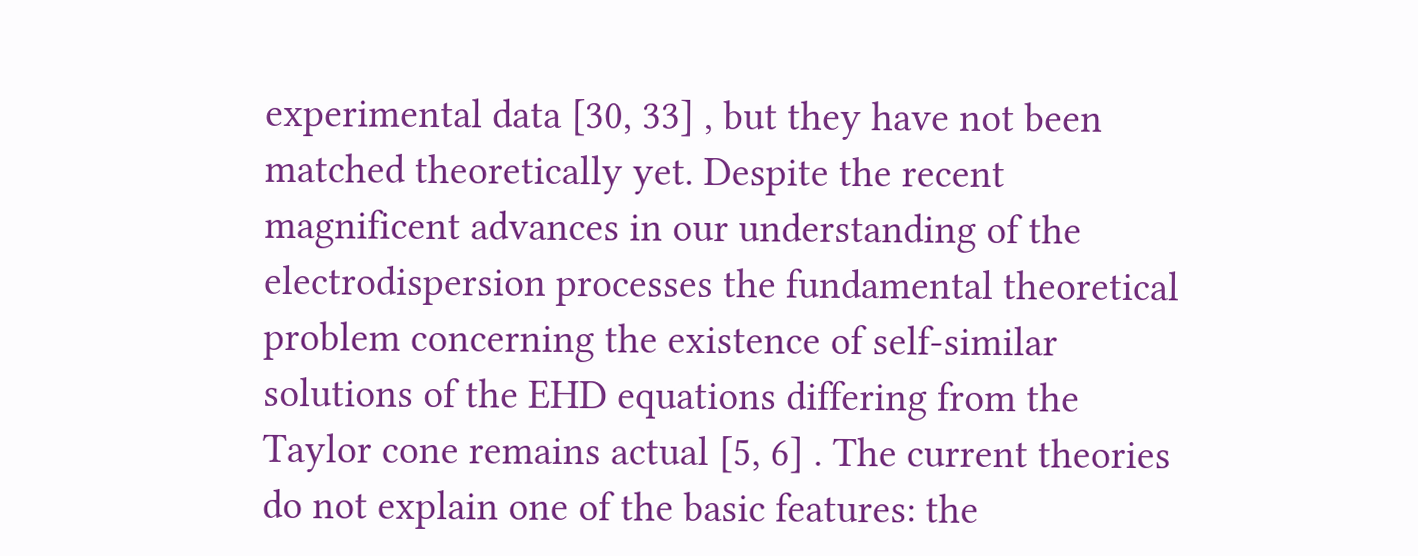experimental data [30, 33] , but they have not been matched theoretically yet. Despite the recent magnificent advances in our understanding of the electrodispersion processes the fundamental theoretical problem concerning the existence of self-similar solutions of the EHD equations differing from the Taylor cone remains actual [5, 6] . The current theories do not explain one of the basic features: the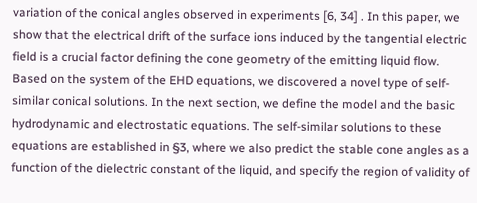variation of the conical angles observed in experiments [6, 34] . In this paper, we show that the electrical drift of the surface ions induced by the tangential electric field is a crucial factor defining the cone geometry of the emitting liquid flow. Based on the system of the EHD equations, we discovered a novel type of self-similar conical solutions. In the next section, we define the model and the basic hydrodynamic and electrostatic equations. The self-similar solutions to these equations are established in §3, where we also predict the stable cone angles as a function of the dielectric constant of the liquid, and specify the region of validity of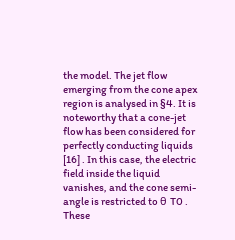the model. The jet flow emerging from the cone apex region is analysed in §4. It is noteworthy that a cone-jet flow has been considered for perfectly conducting liquids [16] . In this case, the electric field inside the liquid vanishes, and the cone semi-angle is restricted to θ T0 . These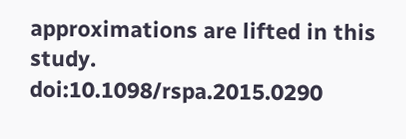approximations are lifted in this study.
doi:10.1098/rspa.2015.0290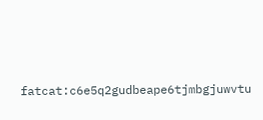fatcat:c6e5q2gudbeape6tjmbgjuwvtu